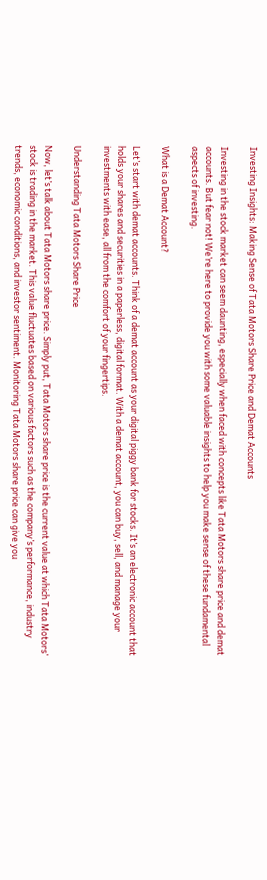Investing Insights: Making Sense of Tata Motors Share Price and Demat Accounts

Investing in the stock market can seem daunting, especially when faced with concepts like Tata Motors share price and demat accounts. But fear not! We’re here to provide you with some valuable insights to help you make sense of these fundamental aspects of investing.

What is a Demat Account?

Let’s start with demat accounts. Think of a demat account as your digital piggy bank for stocks. It’s an electronic account that holds your shares and securities in a paperless, digital format. With a demat account, you can buy, sell, and manage your investments with ease, all from the comfort of your fingertips.

Understanding Tata Motors Share Price

Now, let’s talk about Tata Motors share price. Simply put, Tata Motors share price is the current value at which Tata Motors’ stock is trading in the market. This value fluctuates based on various factors such as the company’s performance, industry trends, economic conditions, and investor sentiment. Monitoring Tata Motors share price can give you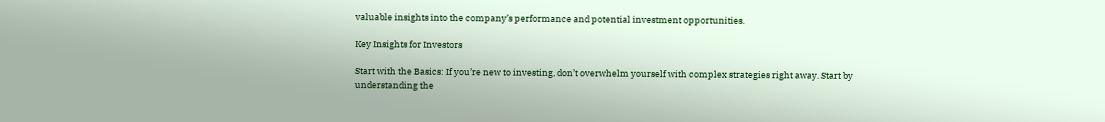valuable insights into the company’s performance and potential investment opportunities.

Key Insights for Investors

Start with the Basics: If you’re new to investing, don’t overwhelm yourself with complex strategies right away. Start by understanding the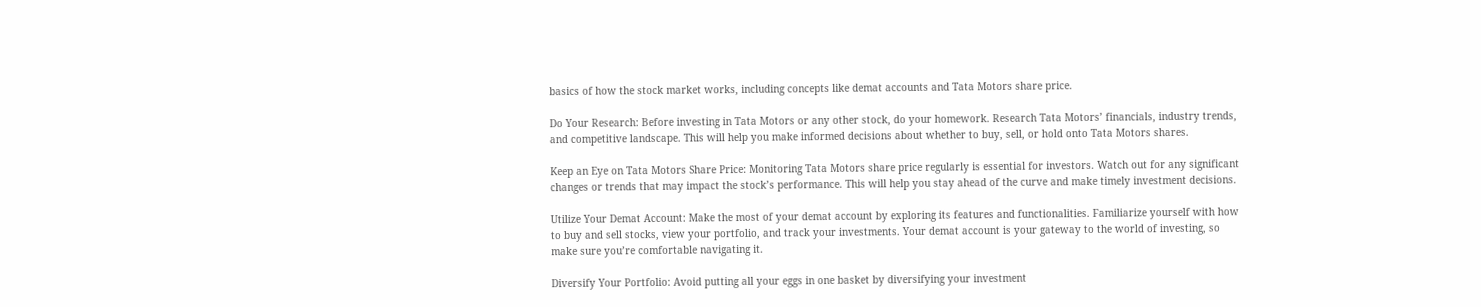basics of how the stock market works, including concepts like demat accounts and Tata Motors share price.

Do Your Research: Before investing in Tata Motors or any other stock, do your homework. Research Tata Motors’ financials, industry trends, and competitive landscape. This will help you make informed decisions about whether to buy, sell, or hold onto Tata Motors shares.

Keep an Eye on Tata Motors Share Price: Monitoring Tata Motors share price regularly is essential for investors. Watch out for any significant changes or trends that may impact the stock’s performance. This will help you stay ahead of the curve and make timely investment decisions.

Utilize Your Demat Account: Make the most of your demat account by exploring its features and functionalities. Familiarize yourself with how to buy and sell stocks, view your portfolio, and track your investments. Your demat account is your gateway to the world of investing, so make sure you’re comfortable navigating it.

Diversify Your Portfolio: Avoid putting all your eggs in one basket by diversifying your investment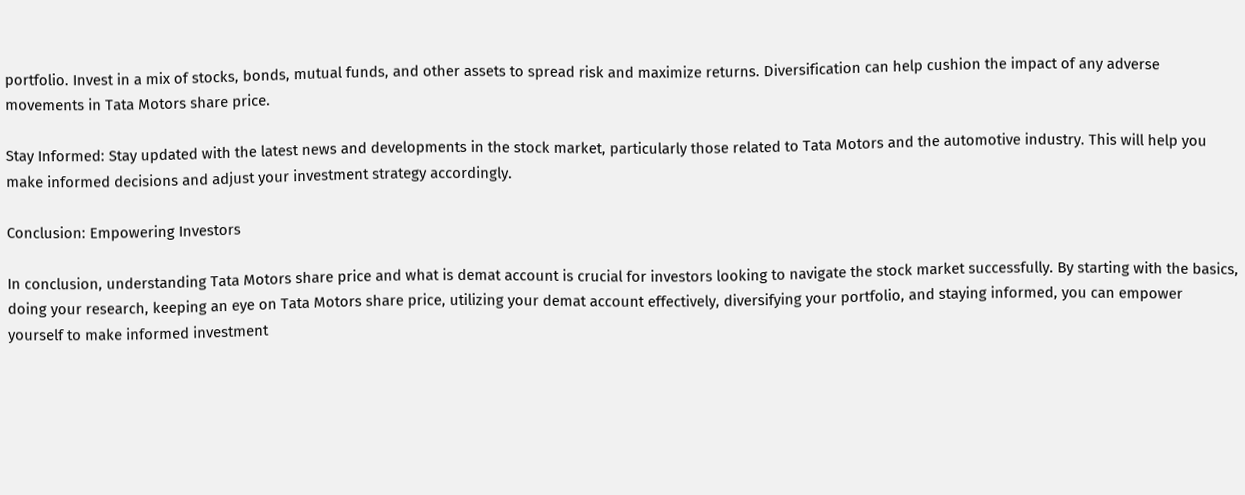portfolio. Invest in a mix of stocks, bonds, mutual funds, and other assets to spread risk and maximize returns. Diversification can help cushion the impact of any adverse movements in Tata Motors share price.

Stay Informed: Stay updated with the latest news and developments in the stock market, particularly those related to Tata Motors and the automotive industry. This will help you make informed decisions and adjust your investment strategy accordingly.

Conclusion: Empowering Investors

In conclusion, understanding Tata Motors share price and what is demat account is crucial for investors looking to navigate the stock market successfully. By starting with the basics, doing your research, keeping an eye on Tata Motors share price, utilizing your demat account effectively, diversifying your portfolio, and staying informed, you can empower yourself to make informed investment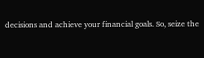decisions and achieve your financial goals. So, seize the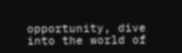opportunity, dive into the world of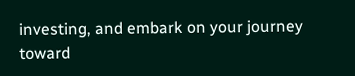investing, and embark on your journey toward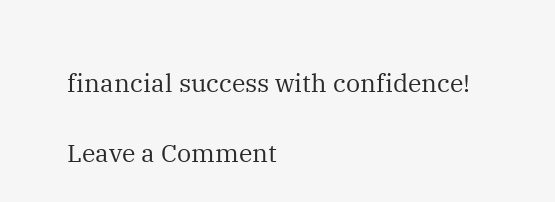financial success with confidence!

Leave a Comment